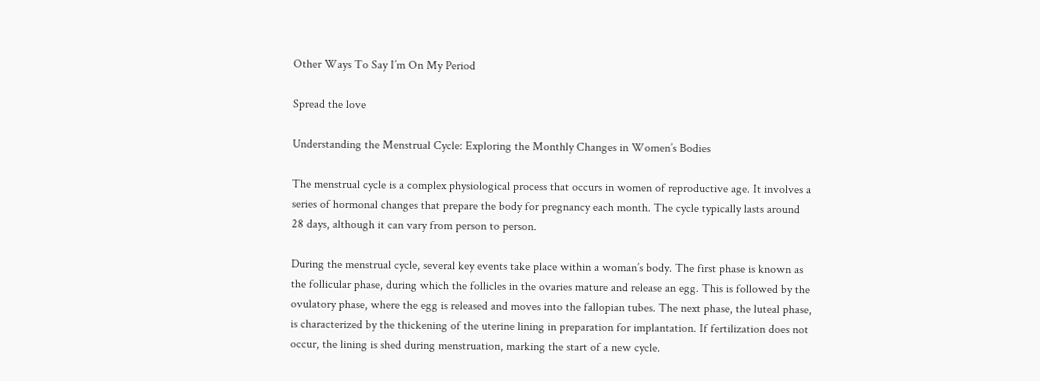Other Ways To Say I’m On My Period

Spread the love

Understanding the Menstrual Cycle: Exploring the Monthly Changes in Women’s Bodies

The menstrual cycle is a complex physiological process that occurs in women of reproductive age. It involves a series of hormonal changes that prepare the body for pregnancy each month. The cycle typically lasts around 28 days, although it can vary from person to person.

During the menstrual cycle, several key events take place within a woman’s body. The first phase is known as the follicular phase, during which the follicles in the ovaries mature and release an egg. This is followed by the ovulatory phase, where the egg is released and moves into the fallopian tubes. The next phase, the luteal phase, is characterized by the thickening of the uterine lining in preparation for implantation. If fertilization does not occur, the lining is shed during menstruation, marking the start of a new cycle.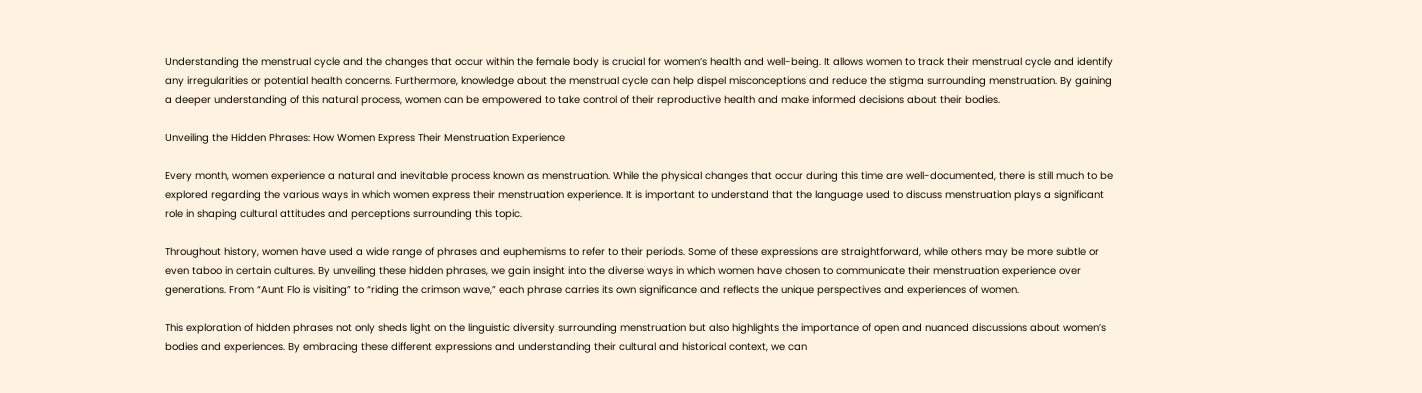Understanding the menstrual cycle and the changes that occur within the female body is crucial for women’s health and well-being. It allows women to track their menstrual cycle and identify any irregularities or potential health concerns. Furthermore, knowledge about the menstrual cycle can help dispel misconceptions and reduce the stigma surrounding menstruation. By gaining a deeper understanding of this natural process, women can be empowered to take control of their reproductive health and make informed decisions about their bodies.

Unveiling the Hidden Phrases: How Women Express Their Menstruation Experience

Every month, women experience a natural and inevitable process known as menstruation. While the physical changes that occur during this time are well-documented, there is still much to be explored regarding the various ways in which women express their menstruation experience. It is important to understand that the language used to discuss menstruation plays a significant role in shaping cultural attitudes and perceptions surrounding this topic.

Throughout history, women have used a wide range of phrases and euphemisms to refer to their periods. Some of these expressions are straightforward, while others may be more subtle or even taboo in certain cultures. By unveiling these hidden phrases, we gain insight into the diverse ways in which women have chosen to communicate their menstruation experience over generations. From “Aunt Flo is visiting” to “riding the crimson wave,” each phrase carries its own significance and reflects the unique perspectives and experiences of women.

This exploration of hidden phrases not only sheds light on the linguistic diversity surrounding menstruation but also highlights the importance of open and nuanced discussions about women’s bodies and experiences. By embracing these different expressions and understanding their cultural and historical context, we can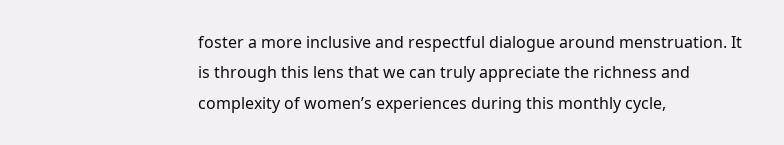foster a more inclusive and respectful dialogue around menstruation. It is through this lens that we can truly appreciate the richness and complexity of women’s experiences during this monthly cycle,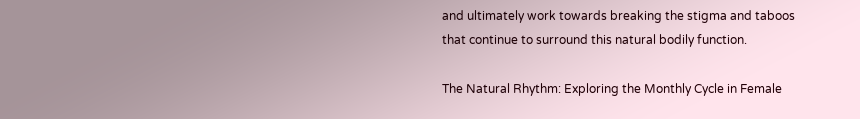and ultimately work towards breaking the stigma and taboos that continue to surround this natural bodily function.

The Natural Rhythm: Exploring the Monthly Cycle in Female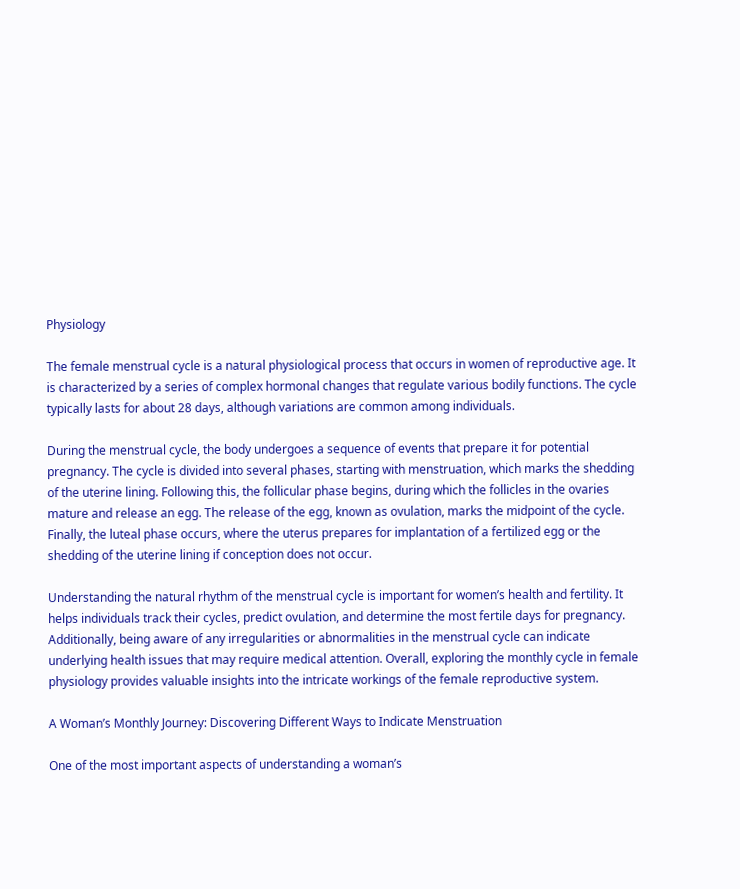Physiology

The female menstrual cycle is a natural physiological process that occurs in women of reproductive age. It is characterized by a series of complex hormonal changes that regulate various bodily functions. The cycle typically lasts for about 28 days, although variations are common among individuals.

During the menstrual cycle, the body undergoes a sequence of events that prepare it for potential pregnancy. The cycle is divided into several phases, starting with menstruation, which marks the shedding of the uterine lining. Following this, the follicular phase begins, during which the follicles in the ovaries mature and release an egg. The release of the egg, known as ovulation, marks the midpoint of the cycle. Finally, the luteal phase occurs, where the uterus prepares for implantation of a fertilized egg or the shedding of the uterine lining if conception does not occur.

Understanding the natural rhythm of the menstrual cycle is important for women’s health and fertility. It helps individuals track their cycles, predict ovulation, and determine the most fertile days for pregnancy. Additionally, being aware of any irregularities or abnormalities in the menstrual cycle can indicate underlying health issues that may require medical attention. Overall, exploring the monthly cycle in female physiology provides valuable insights into the intricate workings of the female reproductive system.

A Woman’s Monthly Journey: Discovering Different Ways to Indicate Menstruation

One of the most important aspects of understanding a woman’s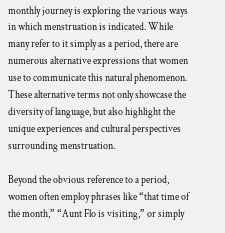monthly journey is exploring the various ways in which menstruation is indicated. While many refer to it simply as a period, there are numerous alternative expressions that women use to communicate this natural phenomenon. These alternative terms not only showcase the diversity of language, but also highlight the unique experiences and cultural perspectives surrounding menstruation.

Beyond the obvious reference to a period, women often employ phrases like “that time of the month,” “Aunt Flo is visiting,” or simply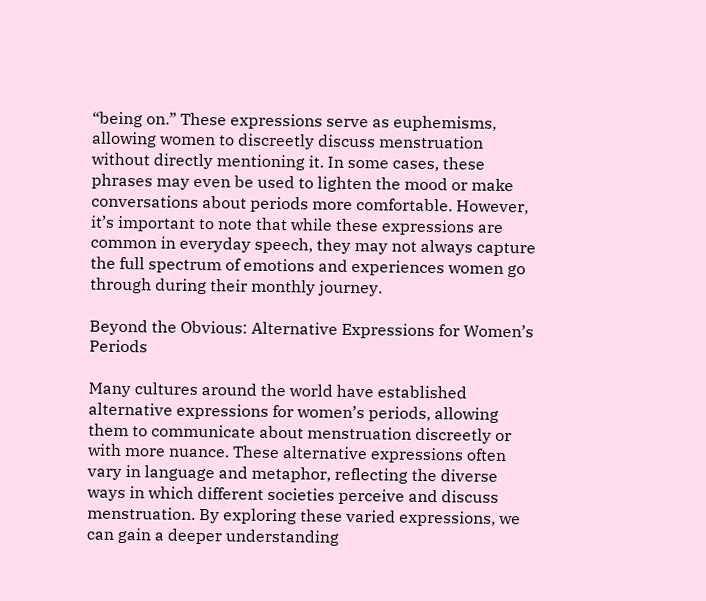“being on.” These expressions serve as euphemisms, allowing women to discreetly discuss menstruation without directly mentioning it. In some cases, these phrases may even be used to lighten the mood or make conversations about periods more comfortable. However, it’s important to note that while these expressions are common in everyday speech, they may not always capture the full spectrum of emotions and experiences women go through during their monthly journey.

Beyond the Obvious: Alternative Expressions for Women’s Periods

Many cultures around the world have established alternative expressions for women’s periods, allowing them to communicate about menstruation discreetly or with more nuance. These alternative expressions often vary in language and metaphor, reflecting the diverse ways in which different societies perceive and discuss menstruation. By exploring these varied expressions, we can gain a deeper understanding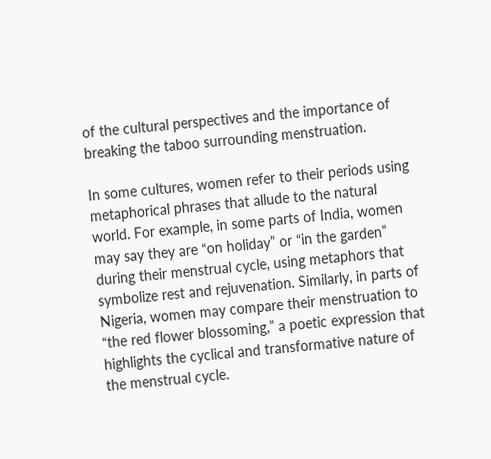of the cultural perspectives and the importance of breaking the taboo surrounding menstruation.

In some cultures, women refer to their periods using metaphorical phrases that allude to the natural world. For example, in some parts of India, women may say they are “on holiday” or “in the garden” during their menstrual cycle, using metaphors that symbolize rest and rejuvenation. Similarly, in parts of Nigeria, women may compare their menstruation to “the red flower blossoming,” a poetic expression that highlights the cyclical and transformative nature of the menstrual cycle.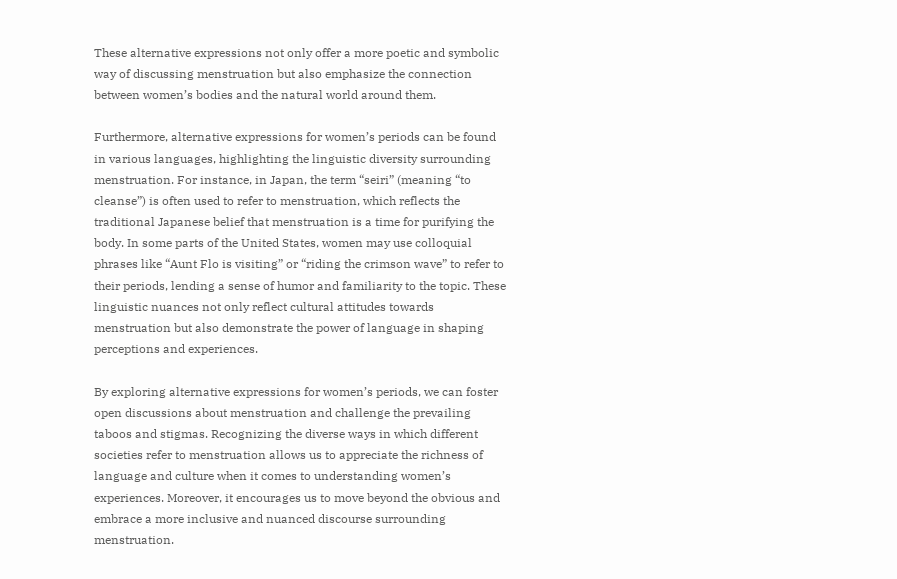These alternative expressions not only offer a more poetic and symbolic way of discussing menstruation but also emphasize the connection between women’s bodies and the natural world around them.

Furthermore, alternative expressions for women’s periods can be found in various languages, highlighting the linguistic diversity surrounding menstruation. For instance, in Japan, the term “seiri” (meaning “to cleanse”) is often used to refer to menstruation, which reflects the traditional Japanese belief that menstruation is a time for purifying the body. In some parts of the United States, women may use colloquial phrases like “Aunt Flo is visiting” or “riding the crimson wave” to refer to their periods, lending a sense of humor and familiarity to the topic. These linguistic nuances not only reflect cultural attitudes towards menstruation but also demonstrate the power of language in shaping perceptions and experiences.

By exploring alternative expressions for women’s periods, we can foster open discussions about menstruation and challenge the prevailing taboos and stigmas. Recognizing the diverse ways in which different societies refer to menstruation allows us to appreciate the richness of language and culture when it comes to understanding women’s experiences. Moreover, it encourages us to move beyond the obvious and embrace a more inclusive and nuanced discourse surrounding menstruation.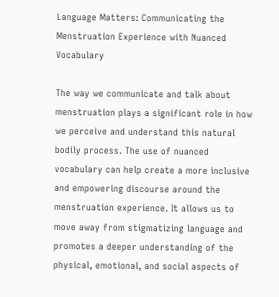Language Matters: Communicating the Menstruation Experience with Nuanced Vocabulary

The way we communicate and talk about menstruation plays a significant role in how we perceive and understand this natural bodily process. The use of nuanced vocabulary can help create a more inclusive and empowering discourse around the menstruation experience. It allows us to move away from stigmatizing language and promotes a deeper understanding of the physical, emotional, and social aspects of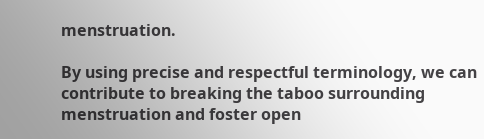menstruation.

By using precise and respectful terminology, we can contribute to breaking the taboo surrounding menstruation and foster open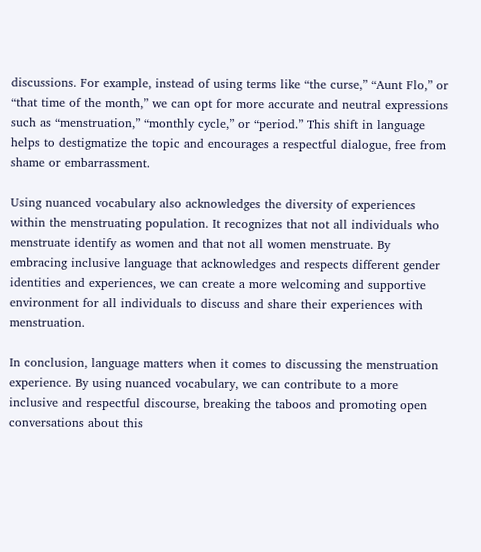discussions. For example, instead of using terms like “the curse,” “Aunt Flo,” or “that time of the month,” we can opt for more accurate and neutral expressions such as “menstruation,” “monthly cycle,” or “period.” This shift in language helps to destigmatize the topic and encourages a respectful dialogue, free from shame or embarrassment.

Using nuanced vocabulary also acknowledges the diversity of experiences within the menstruating population. It recognizes that not all individuals who menstruate identify as women and that not all women menstruate. By embracing inclusive language that acknowledges and respects different gender identities and experiences, we can create a more welcoming and supportive environment for all individuals to discuss and share their experiences with menstruation.

In conclusion, language matters when it comes to discussing the menstruation experience. By using nuanced vocabulary, we can contribute to a more inclusive and respectful discourse, breaking the taboos and promoting open conversations about this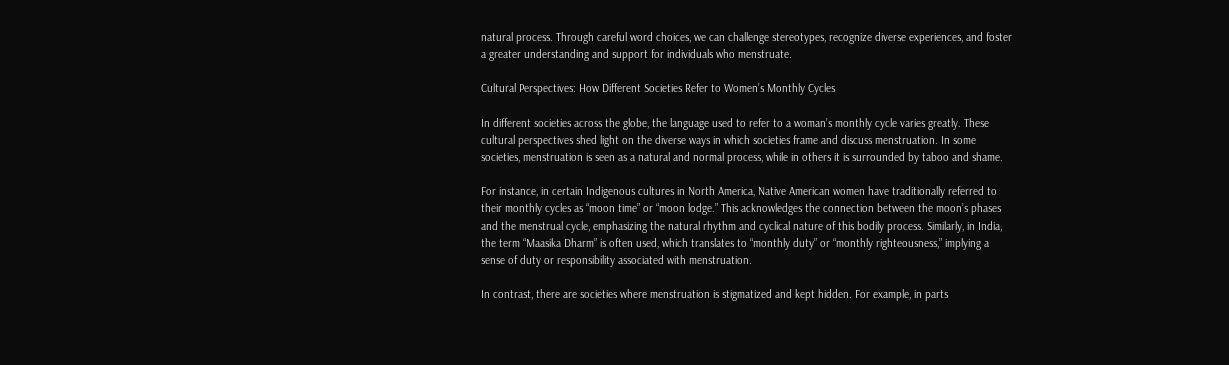natural process. Through careful word choices, we can challenge stereotypes, recognize diverse experiences, and foster a greater understanding and support for individuals who menstruate.

Cultural Perspectives: How Different Societies Refer to Women’s Monthly Cycles

In different societies across the globe, the language used to refer to a woman’s monthly cycle varies greatly. These cultural perspectives shed light on the diverse ways in which societies frame and discuss menstruation. In some societies, menstruation is seen as a natural and normal process, while in others it is surrounded by taboo and shame.

For instance, in certain Indigenous cultures in North America, Native American women have traditionally referred to their monthly cycles as “moon time” or “moon lodge.” This acknowledges the connection between the moon’s phases and the menstrual cycle, emphasizing the natural rhythm and cyclical nature of this bodily process. Similarly, in India, the term “Maasika Dharm” is often used, which translates to “monthly duty” or “monthly righteousness,” implying a sense of duty or responsibility associated with menstruation.

In contrast, there are societies where menstruation is stigmatized and kept hidden. For example, in parts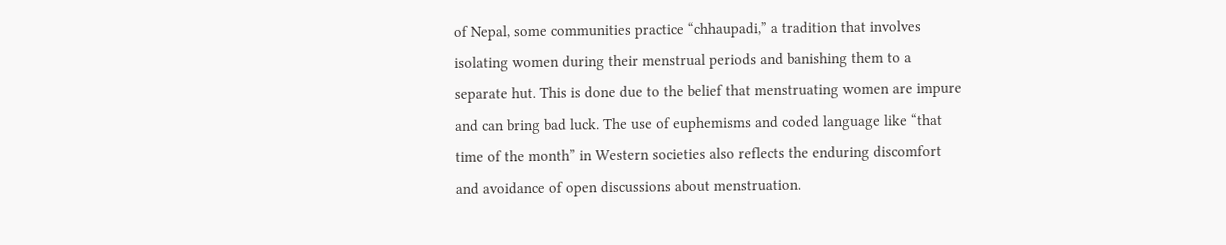of Nepal, some communities practice “chhaupadi,” a tradition that involves isolating women during their menstrual periods and banishing them to a separate hut. This is done due to the belief that menstruating women are impure and can bring bad luck. The use of euphemisms and coded language like “that time of the month” in Western societies also reflects the enduring discomfort and avoidance of open discussions about menstruation.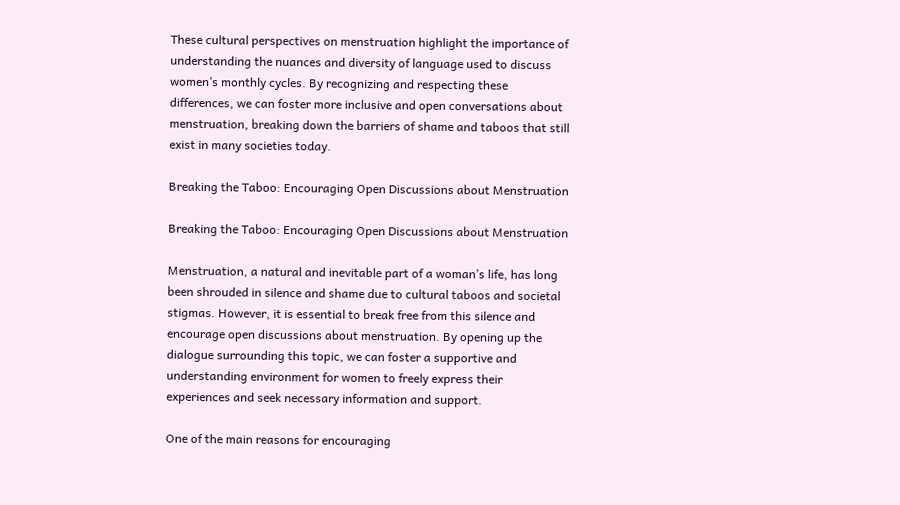These cultural perspectives on menstruation highlight the importance of understanding the nuances and diversity of language used to discuss women’s monthly cycles. By recognizing and respecting these differences, we can foster more inclusive and open conversations about menstruation, breaking down the barriers of shame and taboos that still exist in many societies today.

Breaking the Taboo: Encouraging Open Discussions about Menstruation

Breaking the Taboo: Encouraging Open Discussions about Menstruation

Menstruation, a natural and inevitable part of a woman’s life, has long been shrouded in silence and shame due to cultural taboos and societal stigmas. However, it is essential to break free from this silence and encourage open discussions about menstruation. By opening up the dialogue surrounding this topic, we can foster a supportive and understanding environment for women to freely express their experiences and seek necessary information and support.

One of the main reasons for encouraging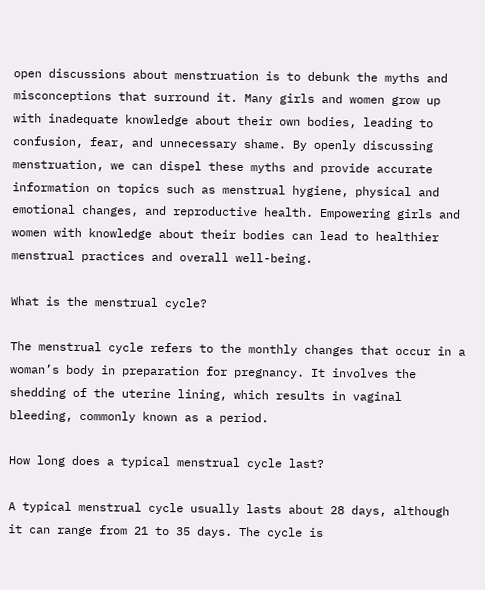open discussions about menstruation is to debunk the myths and misconceptions that surround it. Many girls and women grow up with inadequate knowledge about their own bodies, leading to confusion, fear, and unnecessary shame. By openly discussing menstruation, we can dispel these myths and provide accurate information on topics such as menstrual hygiene, physical and emotional changes, and reproductive health. Empowering girls and women with knowledge about their bodies can lead to healthier menstrual practices and overall well-being.

What is the menstrual cycle?

The menstrual cycle refers to the monthly changes that occur in a woman’s body in preparation for pregnancy. It involves the shedding of the uterine lining, which results in vaginal bleeding, commonly known as a period.

How long does a typical menstrual cycle last?

A typical menstrual cycle usually lasts about 28 days, although it can range from 21 to 35 days. The cycle is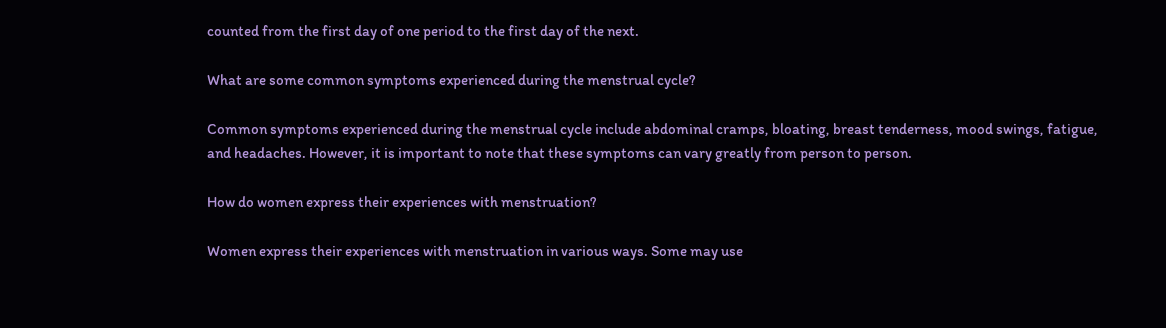counted from the first day of one period to the first day of the next.

What are some common symptoms experienced during the menstrual cycle?

Common symptoms experienced during the menstrual cycle include abdominal cramps, bloating, breast tenderness, mood swings, fatigue, and headaches. However, it is important to note that these symptoms can vary greatly from person to person.

How do women express their experiences with menstruation?

Women express their experiences with menstruation in various ways. Some may use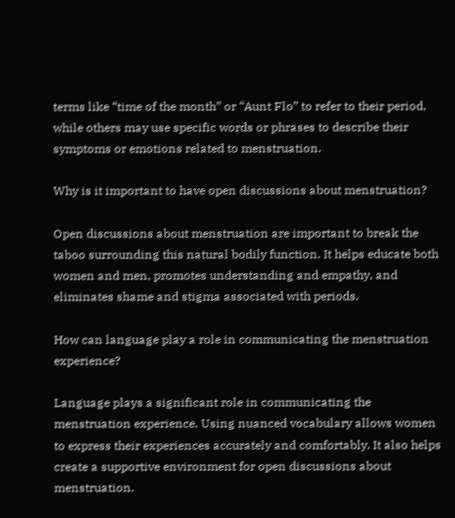terms like “time of the month” or “Aunt Flo” to refer to their period, while others may use specific words or phrases to describe their symptoms or emotions related to menstruation.

Why is it important to have open discussions about menstruation?

Open discussions about menstruation are important to break the taboo surrounding this natural bodily function. It helps educate both women and men, promotes understanding and empathy, and eliminates shame and stigma associated with periods.

How can language play a role in communicating the menstruation experience?

Language plays a significant role in communicating the menstruation experience. Using nuanced vocabulary allows women to express their experiences accurately and comfortably. It also helps create a supportive environment for open discussions about menstruation.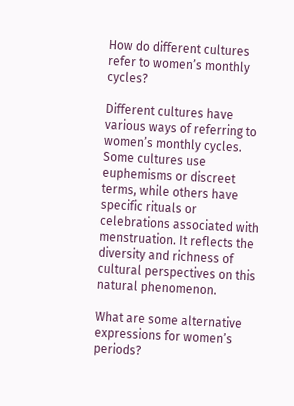How do different cultures refer to women’s monthly cycles?

Different cultures have various ways of referring to women’s monthly cycles. Some cultures use euphemisms or discreet terms, while others have specific rituals or celebrations associated with menstruation. It reflects the diversity and richness of cultural perspectives on this natural phenomenon.

What are some alternative expressions for women’s periods?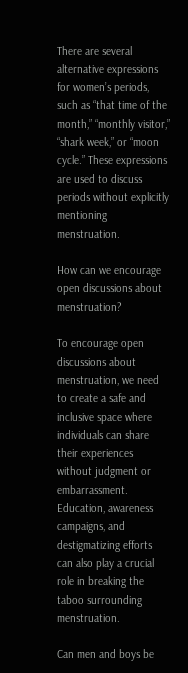There are several alternative expressions for women’s periods, such as “that time of the month,” “monthly visitor,” “shark week,” or “moon cycle.” These expressions are used to discuss periods without explicitly mentioning menstruation.

How can we encourage open discussions about menstruation?

To encourage open discussions about menstruation, we need to create a safe and inclusive space where individuals can share their experiences without judgment or embarrassment. Education, awareness campaigns, and destigmatizing efforts can also play a crucial role in breaking the taboo surrounding menstruation.

Can men and boys be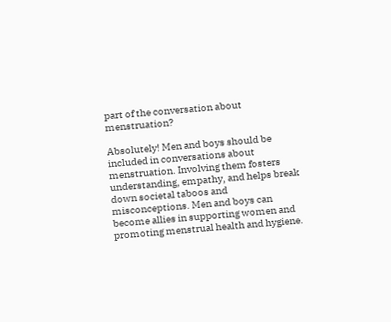part of the conversation about menstruation?

Absolutely! Men and boys should be included in conversations about menstruation. Involving them fosters understanding, empathy, and helps break down societal taboos and misconceptions. Men and boys can become allies in supporting women and promoting menstrual health and hygiene.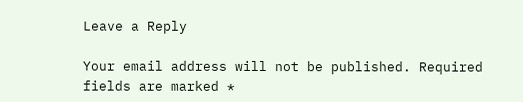Leave a Reply

Your email address will not be published. Required fields are marked *